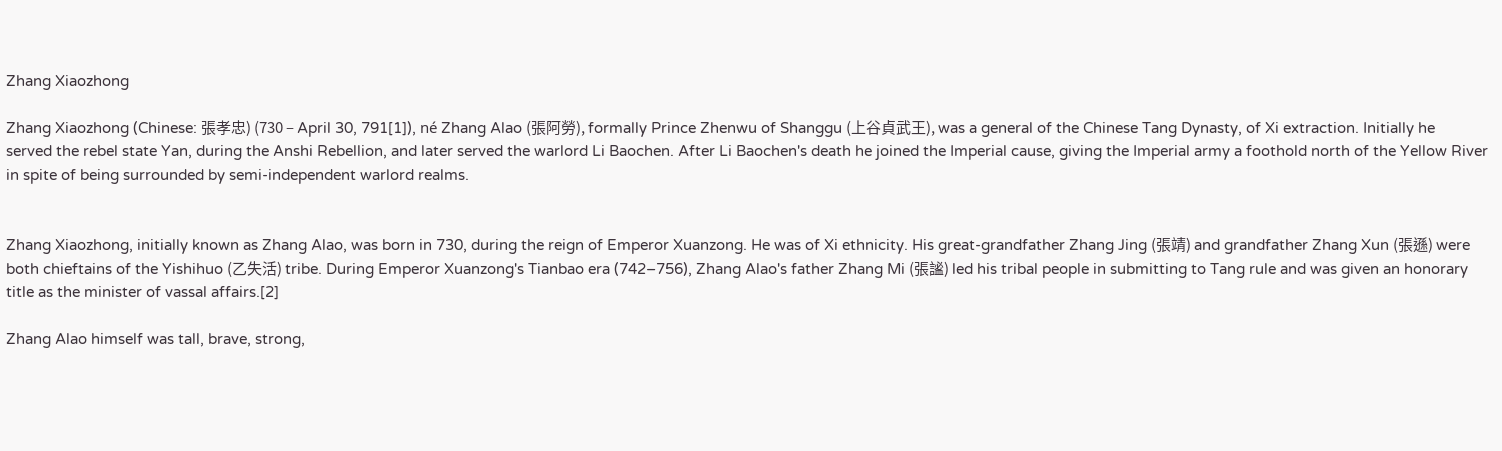Zhang Xiaozhong

Zhang Xiaozhong (Chinese: 張孝忠) (730 – April 30, 791[1]), né Zhang Alao (張阿勞), formally Prince Zhenwu of Shanggu (上谷貞武王), was a general of the Chinese Tang Dynasty, of Xi extraction. Initially he served the rebel state Yan, during the Anshi Rebellion, and later served the warlord Li Baochen. After Li Baochen's death he joined the Imperial cause, giving the Imperial army a foothold north of the Yellow River in spite of being surrounded by semi-independent warlord realms.


Zhang Xiaozhong, initially known as Zhang Alao, was born in 730, during the reign of Emperor Xuanzong. He was of Xi ethnicity. His great-grandfather Zhang Jing (張靖) and grandfather Zhang Xun (張遜) were both chieftains of the Yishihuo (乙失活) tribe. During Emperor Xuanzong's Tianbao era (742–756), Zhang Alao's father Zhang Mi (張謐) led his tribal people in submitting to Tang rule and was given an honorary title as the minister of vassal affairs.[2]

Zhang Alao himself was tall, brave, strong,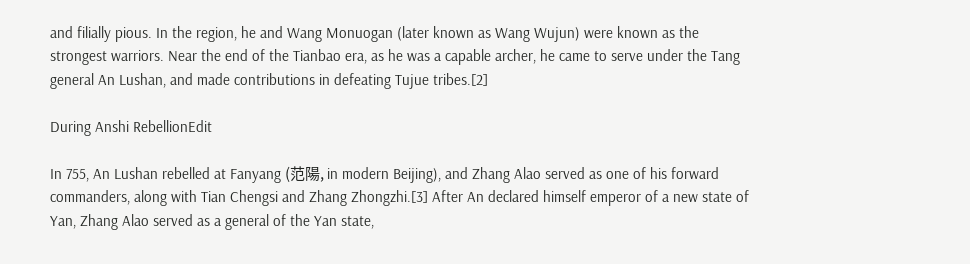and filially pious. In the region, he and Wang Monuogan (later known as Wang Wujun) were known as the strongest warriors. Near the end of the Tianbao era, as he was a capable archer, he came to serve under the Tang general An Lushan, and made contributions in defeating Tujue tribes.[2]

During Anshi RebellionEdit

In 755, An Lushan rebelled at Fanyang (范陽, in modern Beijing), and Zhang Alao served as one of his forward commanders, along with Tian Chengsi and Zhang Zhongzhi.[3] After An declared himself emperor of a new state of Yan, Zhang Alao served as a general of the Yan state,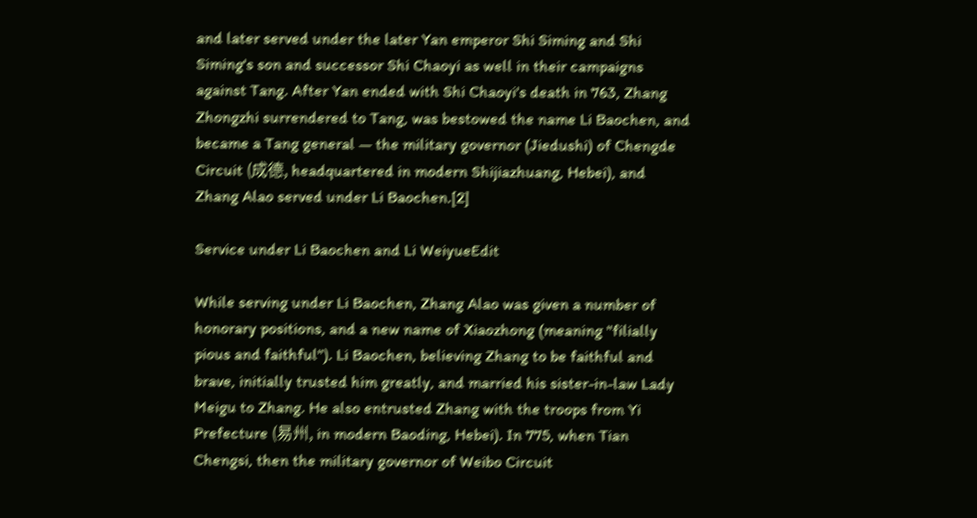and later served under the later Yan emperor Shi Siming and Shi Siming's son and successor Shi Chaoyi as well in their campaigns against Tang. After Yan ended with Shi Chaoyi's death in 763, Zhang Zhongzhi surrendered to Tang, was bestowed the name Li Baochen, and became a Tang general — the military governor (Jiedushi) of Chengde Circuit (成德, headquartered in modern Shijiazhuang, Hebei), and Zhang Alao served under Li Baochen.[2]

Service under Li Baochen and Li WeiyueEdit

While serving under Li Baochen, Zhang Alao was given a number of honorary positions, and a new name of Xiaozhong (meaning "filially pious and faithful"). Li Baochen, believing Zhang to be faithful and brave, initially trusted him greatly, and married his sister-in-law Lady Meigu to Zhang. He also entrusted Zhang with the troops from Yi Prefecture (易州, in modern Baoding, Hebei). In 775, when Tian Chengsi, then the military governor of Weibo Circuit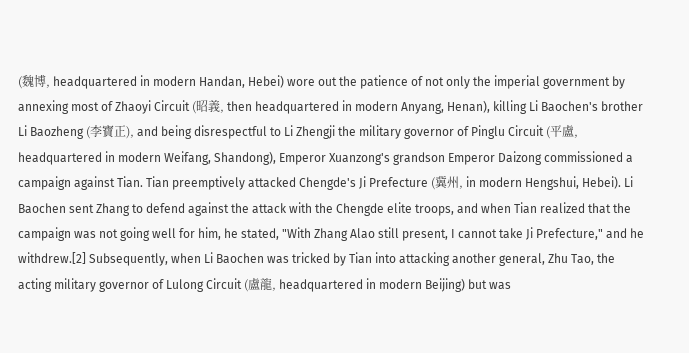(魏博, headquartered in modern Handan, Hebei) wore out the patience of not only the imperial government by annexing most of Zhaoyi Circuit (昭義, then headquartered in modern Anyang, Henan), killing Li Baochen's brother Li Baozheng (李寶正), and being disrespectful to Li Zhengji the military governor of Pinglu Circuit (平盧, headquartered in modern Weifang, Shandong), Emperor Xuanzong's grandson Emperor Daizong commissioned a campaign against Tian. Tian preemptively attacked Chengde's Ji Prefecture (冀州, in modern Hengshui, Hebei). Li Baochen sent Zhang to defend against the attack with the Chengde elite troops, and when Tian realized that the campaign was not going well for him, he stated, "With Zhang Alao still present, I cannot take Ji Prefecture," and he withdrew.[2] Subsequently, when Li Baochen was tricked by Tian into attacking another general, Zhu Tao, the acting military governor of Lulong Circuit (盧龍, headquartered in modern Beijing) but was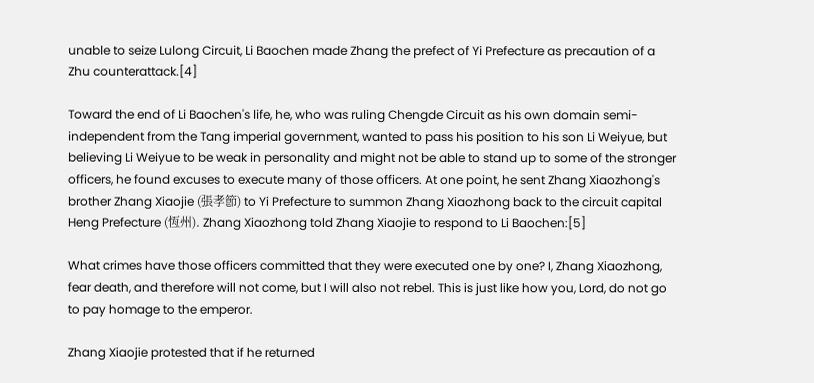unable to seize Lulong Circuit, Li Baochen made Zhang the prefect of Yi Prefecture as precaution of a Zhu counterattack.[4]

Toward the end of Li Baochen's life, he, who was ruling Chengde Circuit as his own domain semi-independent from the Tang imperial government, wanted to pass his position to his son Li Weiyue, but believing Li Weiyue to be weak in personality and might not be able to stand up to some of the stronger officers, he found excuses to execute many of those officers. At one point, he sent Zhang Xiaozhong's brother Zhang Xiaojie (張孝節) to Yi Prefecture to summon Zhang Xiaozhong back to the circuit capital Heng Prefecture (恆州). Zhang Xiaozhong told Zhang Xiaojie to respond to Li Baochen:[5]

What crimes have those officers committed that they were executed one by one? I, Zhang Xiaozhong, fear death, and therefore will not come, but I will also not rebel. This is just like how you, Lord, do not go to pay homage to the emperor.

Zhang Xiaojie protested that if he returned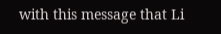with this message that Li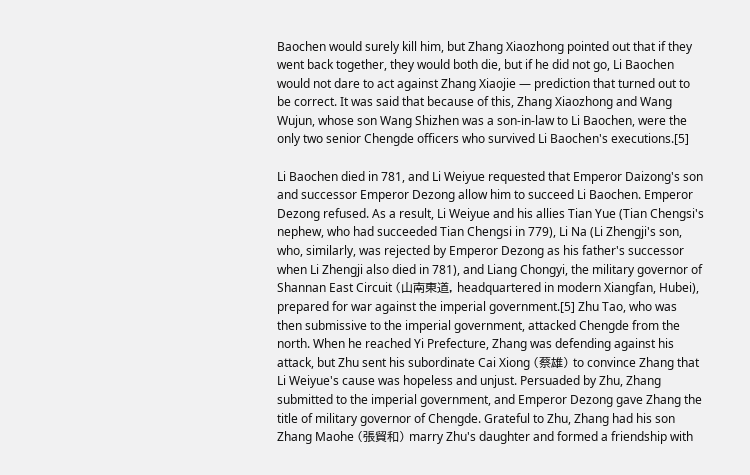Baochen would surely kill him, but Zhang Xiaozhong pointed out that if they went back together, they would both die, but if he did not go, Li Baochen would not dare to act against Zhang Xiaojie — prediction that turned out to be correct. It was said that because of this, Zhang Xiaozhong and Wang Wujun, whose son Wang Shizhen was a son-in-law to Li Baochen, were the only two senior Chengde officers who survived Li Baochen's executions.[5]

Li Baochen died in 781, and Li Weiyue requested that Emperor Daizong's son and successor Emperor Dezong allow him to succeed Li Baochen. Emperor Dezong refused. As a result, Li Weiyue and his allies Tian Yue (Tian Chengsi's nephew, who had succeeded Tian Chengsi in 779), Li Na (Li Zhengji's son, who, similarly, was rejected by Emperor Dezong as his father's successor when Li Zhengji also died in 781), and Liang Chongyi, the military governor of Shannan East Circuit (山南東道, headquartered in modern Xiangfan, Hubei), prepared for war against the imperial government.[5] Zhu Tao, who was then submissive to the imperial government, attacked Chengde from the north. When he reached Yi Prefecture, Zhang was defending against his attack, but Zhu sent his subordinate Cai Xiong (蔡雄) to convince Zhang that Li Weiyue's cause was hopeless and unjust. Persuaded by Zhu, Zhang submitted to the imperial government, and Emperor Dezong gave Zhang the title of military governor of Chengde. Grateful to Zhu, Zhang had his son Zhang Maohe (張貿和) marry Zhu's daughter and formed a friendship with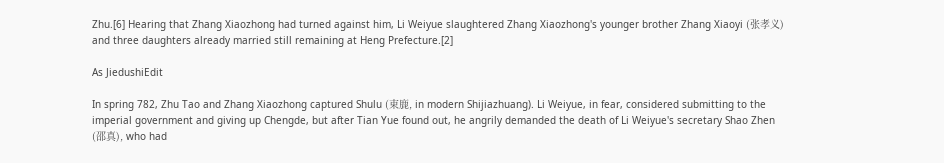Zhu.[6] Hearing that Zhang Xiaozhong had turned against him, Li Weiyue slaughtered Zhang Xiaozhong's younger brother Zhang Xiaoyi (张孝义) and three daughters already married still remaining at Heng Prefecture.[2]

As JiedushiEdit

In spring 782, Zhu Tao and Zhang Xiaozhong captured Shulu (束鹿, in modern Shijiazhuang). Li Weiyue, in fear, considered submitting to the imperial government and giving up Chengde, but after Tian Yue found out, he angrily demanded the death of Li Weiyue's secretary Shao Zhen (邵真), who had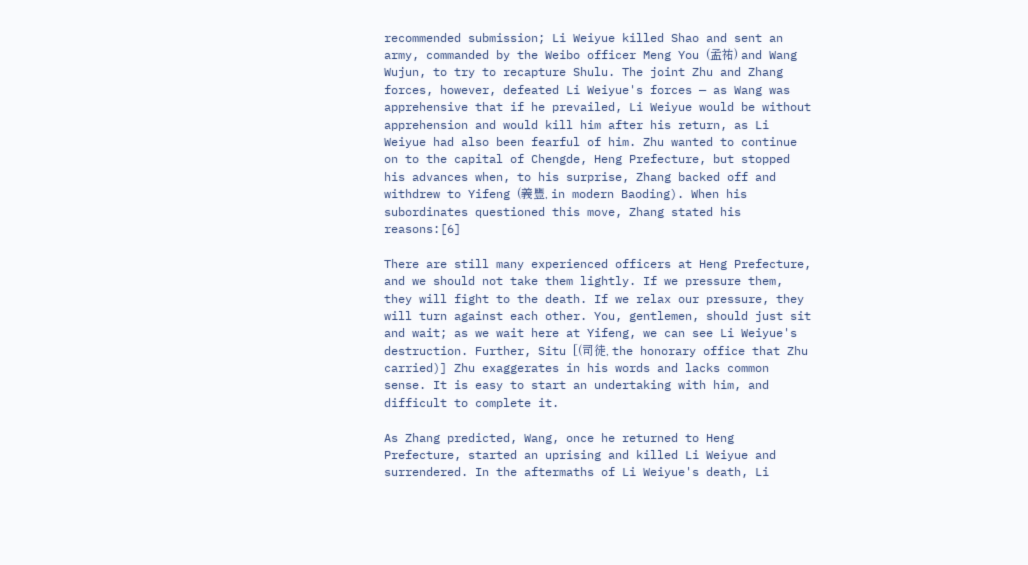recommended submission; Li Weiyue killed Shao and sent an army, commanded by the Weibo officer Meng You (孟祐) and Wang Wujun, to try to recapture Shulu. The joint Zhu and Zhang forces, however, defeated Li Weiyue's forces — as Wang was apprehensive that if he prevailed, Li Weiyue would be without apprehension and would kill him after his return, as Li Weiyue had also been fearful of him. Zhu wanted to continue on to the capital of Chengde, Heng Prefecture, but stopped his advances when, to his surprise, Zhang backed off and withdrew to Yifeng (義豐, in modern Baoding). When his subordinates questioned this move, Zhang stated his reasons:[6]

There are still many experienced officers at Heng Prefecture, and we should not take them lightly. If we pressure them, they will fight to the death. If we relax our pressure, they will turn against each other. You, gentlemen, should just sit and wait; as we wait here at Yifeng, we can see Li Weiyue's destruction. Further, Situ [(司徒, the honorary office that Zhu carried)] Zhu exaggerates in his words and lacks common sense. It is easy to start an undertaking with him, and difficult to complete it.

As Zhang predicted, Wang, once he returned to Heng Prefecture, started an uprising and killed Li Weiyue and surrendered. In the aftermaths of Li Weiyue's death, Li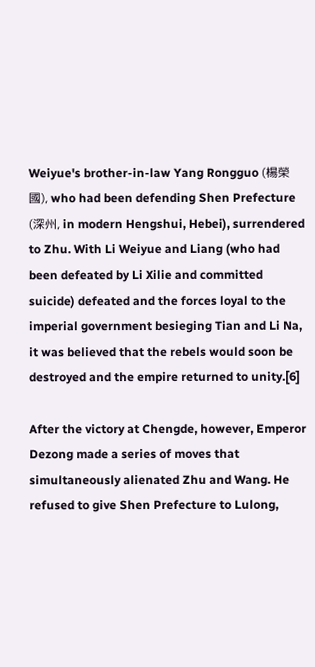Weiyue's brother-in-law Yang Rongguo (楊榮國), who had been defending Shen Prefecture (深州, in modern Hengshui, Hebei), surrendered to Zhu. With Li Weiyue and Liang (who had been defeated by Li Xilie and committed suicide) defeated and the forces loyal to the imperial government besieging Tian and Li Na, it was believed that the rebels would soon be destroyed and the empire returned to unity.[6]

After the victory at Chengde, however, Emperor Dezong made a series of moves that simultaneously alienated Zhu and Wang. He refused to give Shen Prefecture to Lulong,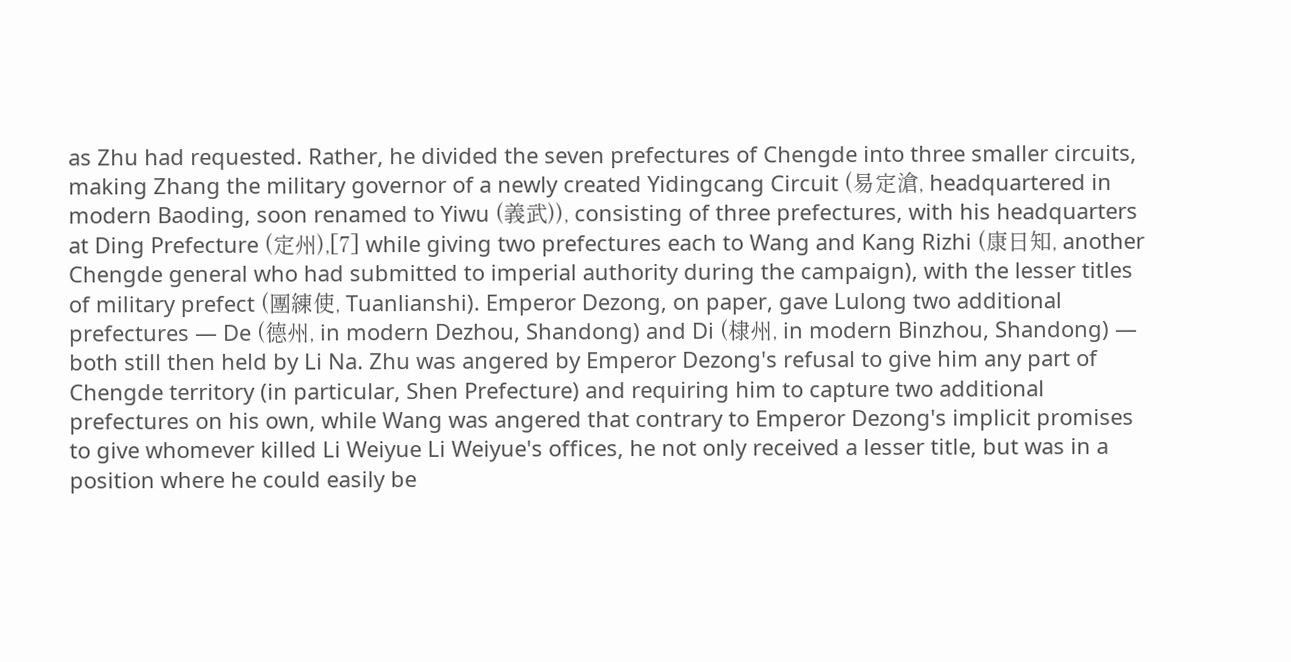as Zhu had requested. Rather, he divided the seven prefectures of Chengde into three smaller circuits, making Zhang the military governor of a newly created Yidingcang Circuit (易定滄, headquartered in modern Baoding, soon renamed to Yiwu (義武)), consisting of three prefectures, with his headquarters at Ding Prefecture (定州),[7] while giving two prefectures each to Wang and Kang Rizhi (康日知, another Chengde general who had submitted to imperial authority during the campaign), with the lesser titles of military prefect (團練使, Tuanlianshi). Emperor Dezong, on paper, gave Lulong two additional prefectures — De (德州, in modern Dezhou, Shandong) and Di (棣州, in modern Binzhou, Shandong) — both still then held by Li Na. Zhu was angered by Emperor Dezong's refusal to give him any part of Chengde territory (in particular, Shen Prefecture) and requiring him to capture two additional prefectures on his own, while Wang was angered that contrary to Emperor Dezong's implicit promises to give whomever killed Li Weiyue Li Weiyue's offices, he not only received a lesser title, but was in a position where he could easily be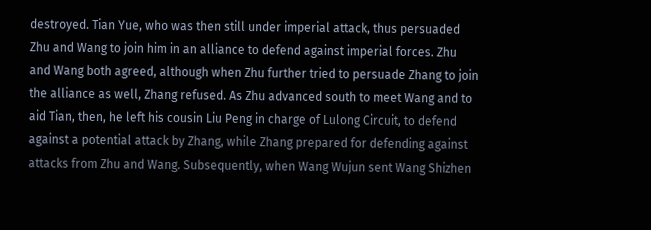destroyed. Tian Yue, who was then still under imperial attack, thus persuaded Zhu and Wang to join him in an alliance to defend against imperial forces. Zhu and Wang both agreed, although when Zhu further tried to persuade Zhang to join the alliance as well, Zhang refused. As Zhu advanced south to meet Wang and to aid Tian, then, he left his cousin Liu Peng in charge of Lulong Circuit, to defend against a potential attack by Zhang, while Zhang prepared for defending against attacks from Zhu and Wang. Subsequently, when Wang Wujun sent Wang Shizhen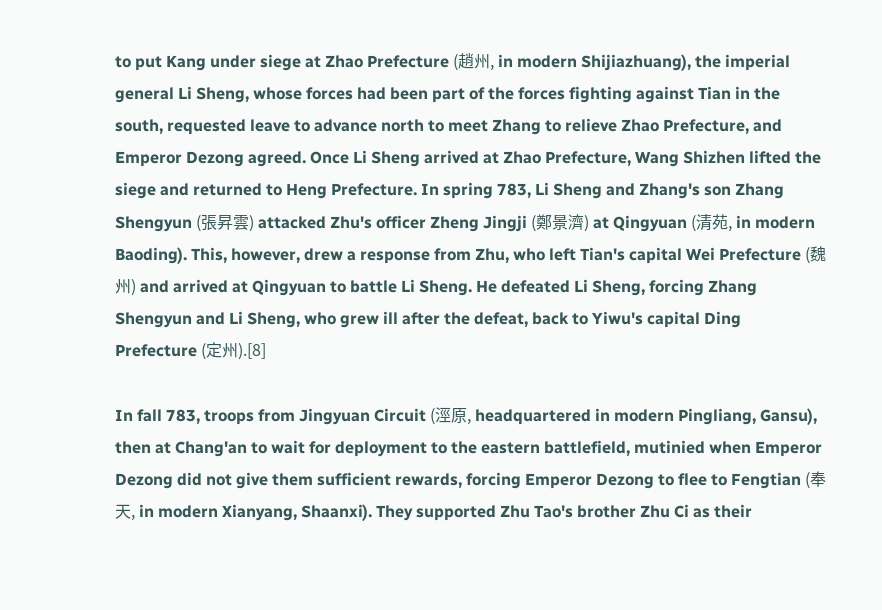to put Kang under siege at Zhao Prefecture (趙州, in modern Shijiazhuang), the imperial general Li Sheng, whose forces had been part of the forces fighting against Tian in the south, requested leave to advance north to meet Zhang to relieve Zhao Prefecture, and Emperor Dezong agreed. Once Li Sheng arrived at Zhao Prefecture, Wang Shizhen lifted the siege and returned to Heng Prefecture. In spring 783, Li Sheng and Zhang's son Zhang Shengyun (張昇雲) attacked Zhu's officer Zheng Jingji (鄭景濟) at Qingyuan (清苑, in modern Baoding). This, however, drew a response from Zhu, who left Tian's capital Wei Prefecture (魏州) and arrived at Qingyuan to battle Li Sheng. He defeated Li Sheng, forcing Zhang Shengyun and Li Sheng, who grew ill after the defeat, back to Yiwu's capital Ding Prefecture (定州).[8]

In fall 783, troops from Jingyuan Circuit (涇原, headquartered in modern Pingliang, Gansu), then at Chang'an to wait for deployment to the eastern battlefield, mutinied when Emperor Dezong did not give them sufficient rewards, forcing Emperor Dezong to flee to Fengtian (奉天, in modern Xianyang, Shaanxi). They supported Zhu Tao's brother Zhu Ci as their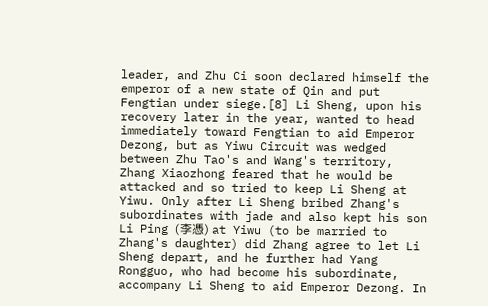leader, and Zhu Ci soon declared himself the emperor of a new state of Qin and put Fengtian under siege.[8] Li Sheng, upon his recovery later in the year, wanted to head immediately toward Fengtian to aid Emperor Dezong, but as Yiwu Circuit was wedged between Zhu Tao's and Wang's territory, Zhang Xiaozhong feared that he would be attacked and so tried to keep Li Sheng at Yiwu. Only after Li Sheng bribed Zhang's subordinates with jade and also kept his son Li Ping (李憑) at Yiwu (to be married to Zhang's daughter) did Zhang agree to let Li Sheng depart, and he further had Yang Rongguo, who had become his subordinate, accompany Li Sheng to aid Emperor Dezong. In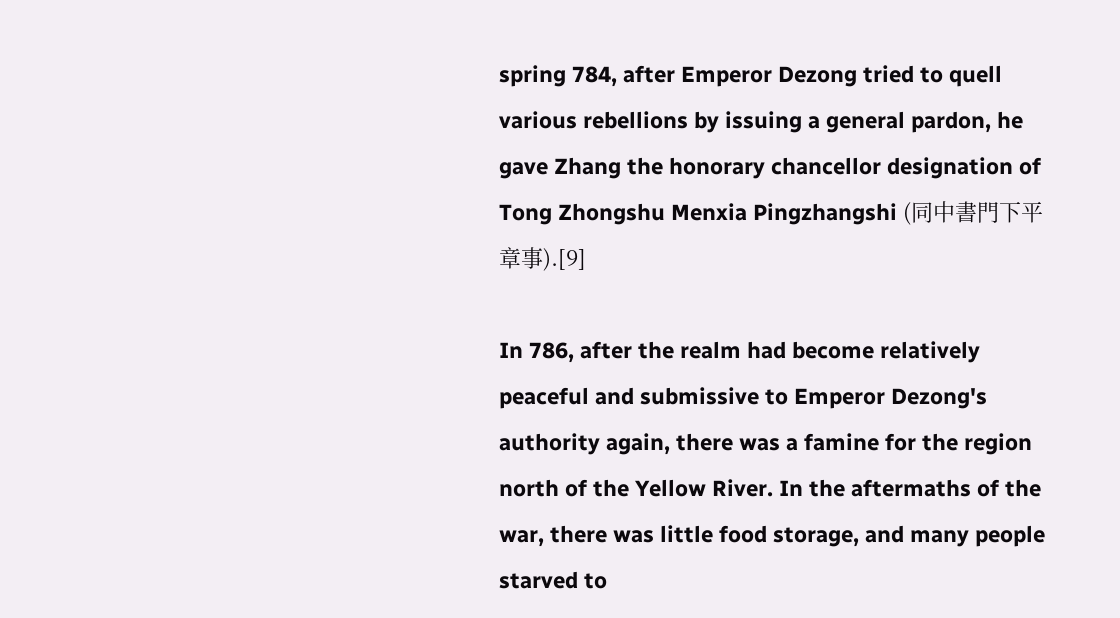spring 784, after Emperor Dezong tried to quell various rebellions by issuing a general pardon, he gave Zhang the honorary chancellor designation of Tong Zhongshu Menxia Pingzhangshi (同中書門下平章事).[9]

In 786, after the realm had become relatively peaceful and submissive to Emperor Dezong's authority again, there was a famine for the region north of the Yellow River. In the aftermaths of the war, there was little food storage, and many people starved to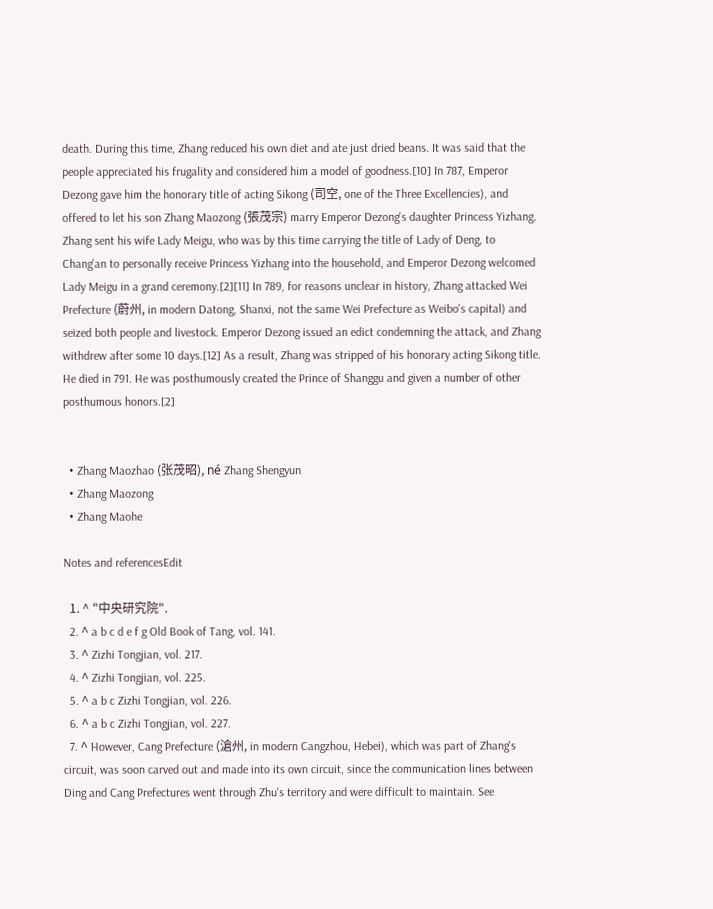death. During this time, Zhang reduced his own diet and ate just dried beans. It was said that the people appreciated his frugality and considered him a model of goodness.[10] In 787, Emperor Dezong gave him the honorary title of acting Sikong (司空, one of the Three Excellencies), and offered to let his son Zhang Maozong (張茂宗) marry Emperor Dezong's daughter Princess Yizhang. Zhang sent his wife Lady Meigu, who was by this time carrying the title of Lady of Deng, to Chang'an to personally receive Princess Yizhang into the household, and Emperor Dezong welcomed Lady Meigu in a grand ceremony.[2][11] In 789, for reasons unclear in history, Zhang attacked Wei Prefecture (蔚州, in modern Datong, Shanxi, not the same Wei Prefecture as Weibo's capital) and seized both people and livestock. Emperor Dezong issued an edict condemning the attack, and Zhang withdrew after some 10 days.[12] As a result, Zhang was stripped of his honorary acting Sikong title. He died in 791. He was posthumously created the Prince of Shanggu and given a number of other posthumous honors.[2]


  • Zhang Maozhao (张茂昭), né Zhang Shengyun
  • Zhang Maozong
  • Zhang Maohe

Notes and referencesEdit

  1. ^ "中央研究院".
  2. ^ a b c d e f g Old Book of Tang, vol. 141.
  3. ^ Zizhi Tongjian, vol. 217.
  4. ^ Zizhi Tongjian, vol. 225.
  5. ^ a b c Zizhi Tongjian, vol. 226.
  6. ^ a b c Zizhi Tongjian, vol. 227.
  7. ^ However, Cang Prefecture (滄州, in modern Cangzhou, Hebei), which was part of Zhang's circuit, was soon carved out and made into its own circuit, since the communication lines between Ding and Cang Prefectures went through Zhu's territory and were difficult to maintain. See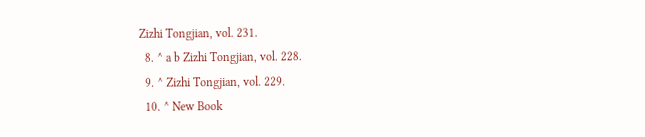Zizhi Tongjian, vol. 231.
  8. ^ a b Zizhi Tongjian, vol. 228.
  9. ^ Zizhi Tongjian, vol. 229.
  10. ^ New Book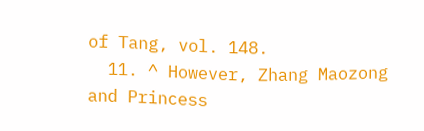of Tang, vol. 148.
  11. ^ However, Zhang Maozong and Princess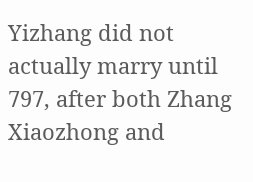Yizhang did not actually marry until 797, after both Zhang Xiaozhong and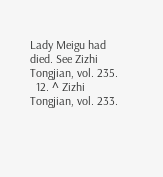Lady Meigu had died. See Zizhi Tongjian, vol. 235.
  12. ^ Zizhi Tongjian, vol. 233.